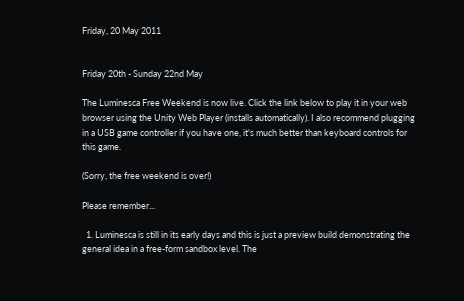Friday, 20 May 2011


Friday 20th - Sunday 22nd May

The Luminesca Free Weekend is now live. Click the link below to play it in your web browser using the Unity Web Player (installs automatically). I also recommend plugging in a USB game controller if you have one, it's much better than keyboard controls for this game.

(Sorry, the free weekend is over!)

Please remember...

  1. Luminesca is still in its early days and this is just a preview build demonstrating the general idea in a free-form sandbox level. The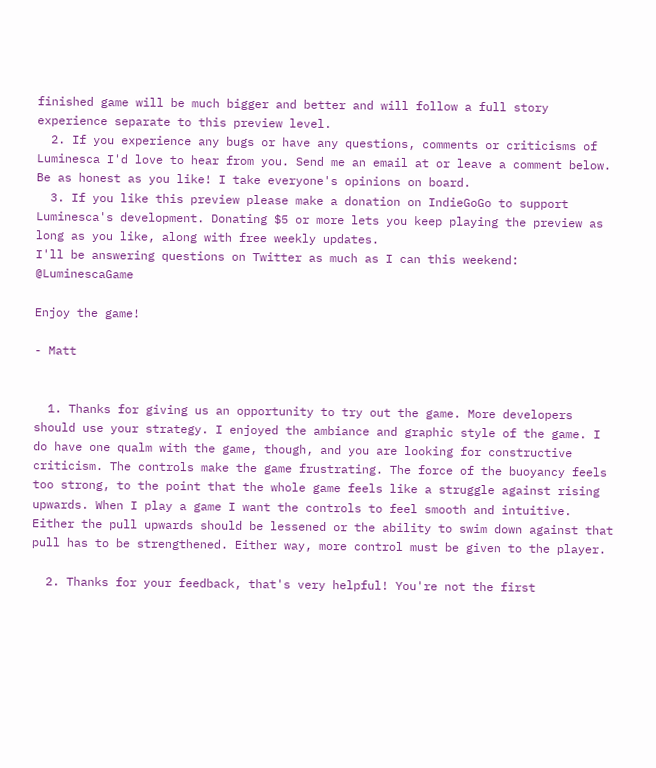finished game will be much bigger and better and will follow a full story experience separate to this preview level.
  2. If you experience any bugs or have any questions, comments or criticisms of Luminesca I'd love to hear from you. Send me an email at or leave a comment below. Be as honest as you like! I take everyone's opinions on board.
  3. If you like this preview please make a donation on IndieGoGo to support Luminesca's development. Donating $5 or more lets you keep playing the preview as long as you like, along with free weekly updates.
I'll be answering questions on Twitter as much as I can this weekend: @LuminescaGame

Enjoy the game!

- Matt


  1. Thanks for giving us an opportunity to try out the game. More developers should use your strategy. I enjoyed the ambiance and graphic style of the game. I do have one qualm with the game, though, and you are looking for constructive criticism. The controls make the game frustrating. The force of the buoyancy feels too strong, to the point that the whole game feels like a struggle against rising upwards. When I play a game I want the controls to feel smooth and intuitive. Either the pull upwards should be lessened or the ability to swim down against that pull has to be strengthened. Either way, more control must be given to the player.

  2. Thanks for your feedback, that's very helpful! You're not the first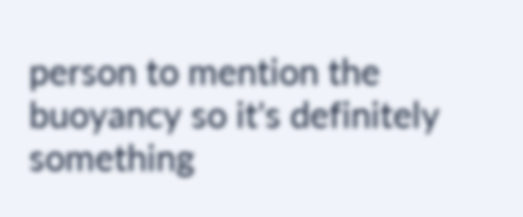person to mention the buoyancy so it's definitely something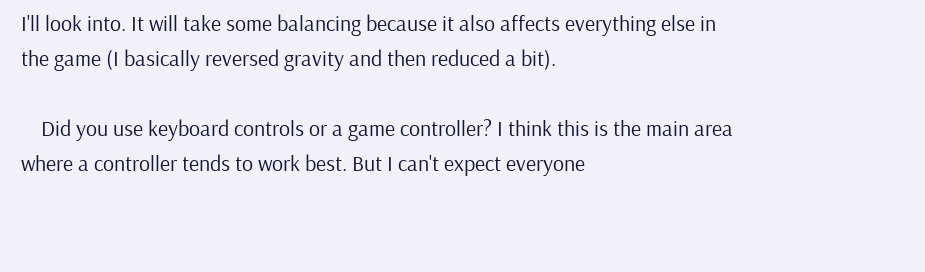I'll look into. It will take some balancing because it also affects everything else in the game (I basically reversed gravity and then reduced a bit).

    Did you use keyboard controls or a game controller? I think this is the main area where a controller tends to work best. But I can't expect everyone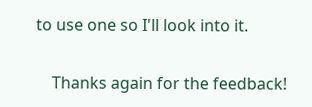to use one so I'll look into it.

    Thanks again for the feedback!